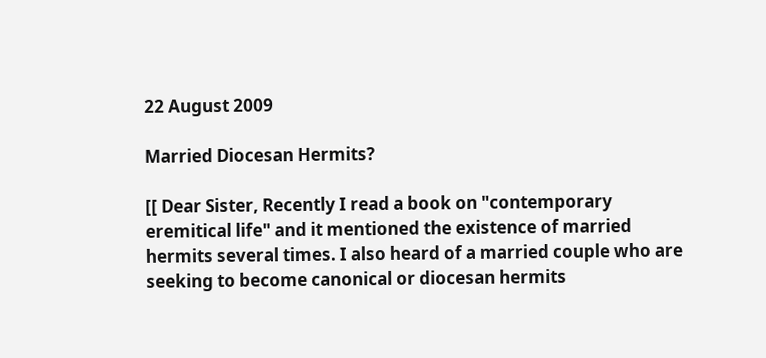22 August 2009

Married Diocesan Hermits?

[[ Dear Sister, Recently I read a book on "contemporary eremitical life" and it mentioned the existence of married hermits several times. I also heard of a married couple who are seeking to become canonical or diocesan hermits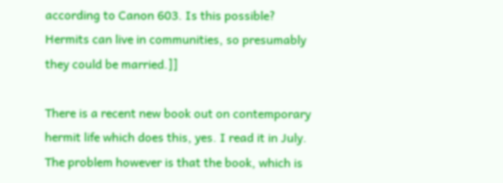according to Canon 603. Is this possible? Hermits can live in communities, so presumably they could be married.]]

There is a recent new book out on contemporary hermit life which does this, yes. I read it in July. The problem however is that the book, which is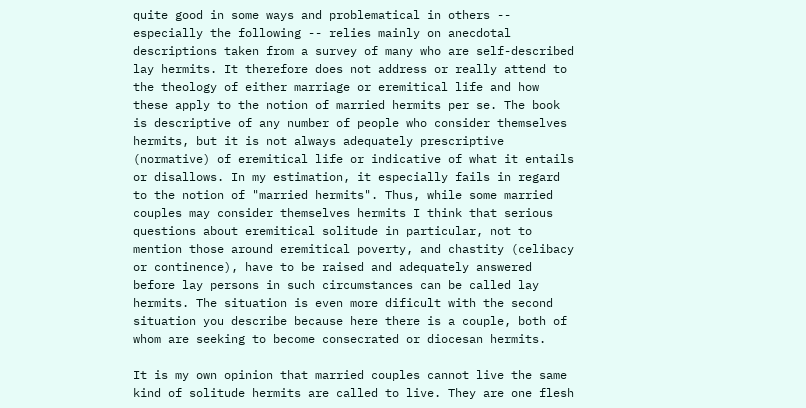quite good in some ways and problematical in others -- especially the following -- relies mainly on anecdotal descriptions taken from a survey of many who are self-described lay hermits. It therefore does not address or really attend to the theology of either marriage or eremitical life and how these apply to the notion of married hermits per se. The book is descriptive of any number of people who consider themselves hermits, but it is not always adequately prescriptive (normative) of eremitical life or indicative of what it entails or disallows. In my estimation, it especially fails in regard to the notion of "married hermits". Thus, while some married couples may consider themselves hermits I think that serious questions about eremitical solitude in particular, not to mention those around eremitical poverty, and chastity (celibacy or continence), have to be raised and adequately answered before lay persons in such circumstances can be called lay hermits. The situation is even more dificult with the second situation you describe because here there is a couple, both of whom are seeking to become consecrated or diocesan hermits.

It is my own opinion that married couples cannot live the same kind of solitude hermits are called to live. They are one flesh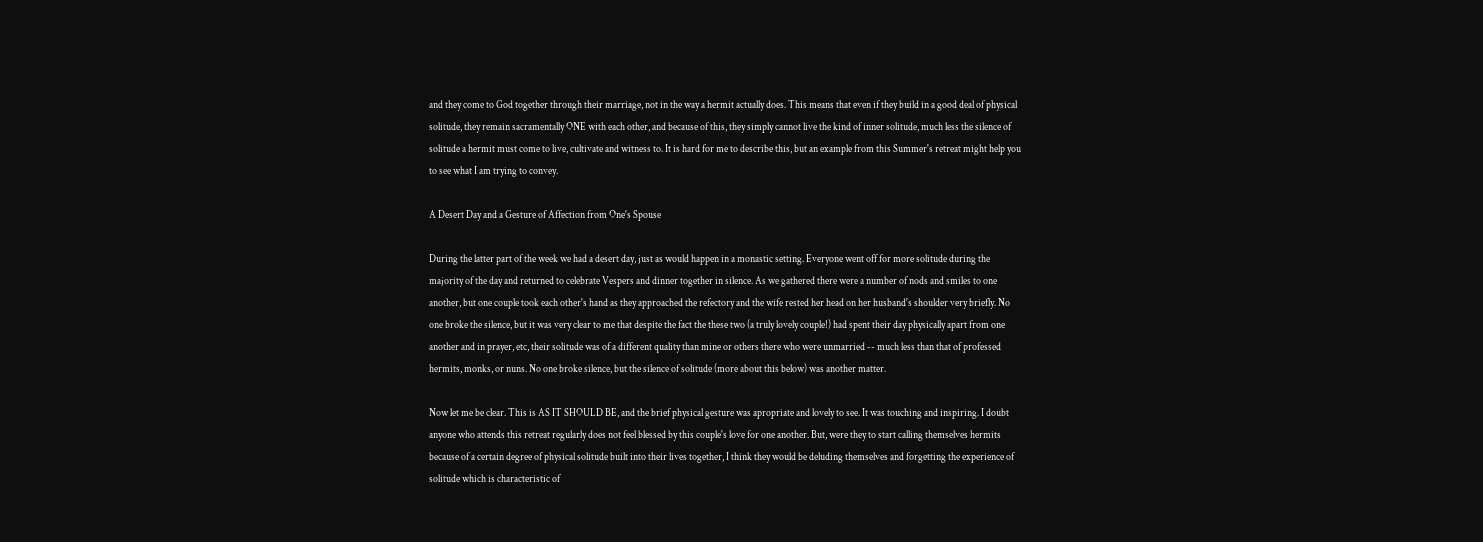and they come to God together through their marriage, not in the way a hermit actually does. This means that even if they build in a good deal of physical solitude, they remain sacramentally ONE with each other, and because of this, they simply cannot live the kind of inner solitude, much less the silence of solitude a hermit must come to live, cultivate and witness to. It is hard for me to describe this, but an example from this Summer's retreat might help you to see what I am trying to convey.

A Desert Day and a Gesture of Affection from One's Spouse

During the latter part of the week we had a desert day, just as would happen in a monastic setting. Everyone went off for more solitude during the majority of the day and returned to celebrate Vespers and dinner together in silence. As we gathered there were a number of nods and smiles to one another, but one couple took each other's hand as they approached the refectory and the wife rested her head on her husband's shoulder very briefly. No one broke the silence, but it was very clear to me that despite the fact the these two (a truly lovely couple!) had spent their day physically apart from one another and in prayer, etc, their solitude was of a different quality than mine or others there who were unmarried -- much less than that of professed hermits, monks, or nuns. No one broke silence, but the silence of solitude (more about this below) was another matter.

Now let me be clear. This is AS IT SHOULD BE, and the brief physical gesture was apropriate and lovely to see. It was touching and inspiring. I doubt anyone who attends this retreat regularly does not feel blessed by this couple's love for one another. But, were they to start calling themselves hermits because of a certain degree of physical solitude built into their lives together, I think they would be deluding themselves and forgetting the experience of solitude which is characteristic of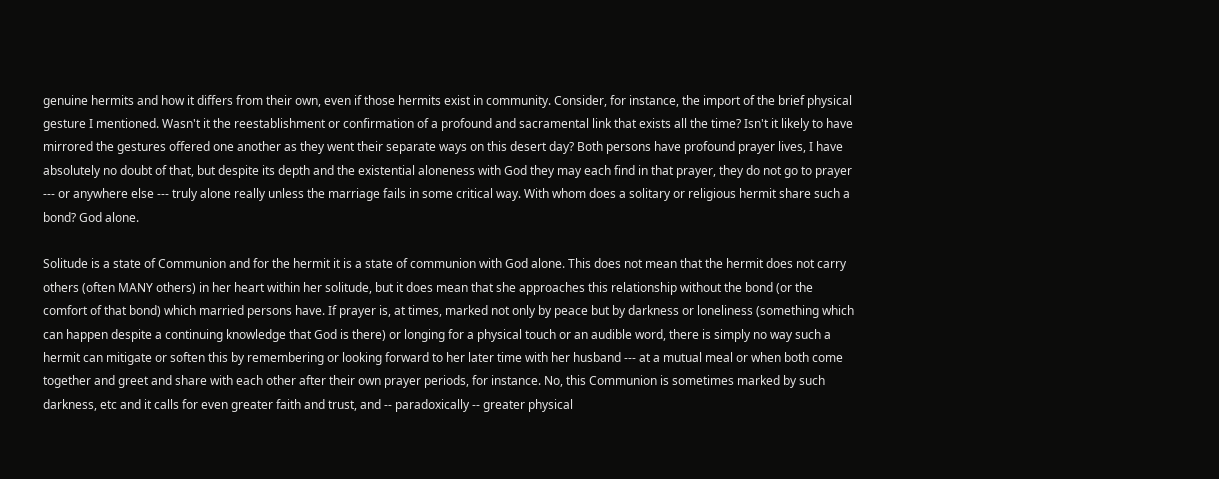genuine hermits and how it differs from their own, even if those hermits exist in community. Consider, for instance, the import of the brief physical gesture I mentioned. Wasn't it the reestablishment or confirmation of a profound and sacramental link that exists all the time? Isn't it likely to have mirrored the gestures offered one another as they went their separate ways on this desert day? Both persons have profound prayer lives, I have absolutely no doubt of that, but despite its depth and the existential aloneness with God they may each find in that prayer, they do not go to prayer --- or anywhere else --- truly alone really unless the marriage fails in some critical way. With whom does a solitary or religious hermit share such a bond? God alone.

Solitude is a state of Communion and for the hermit it is a state of communion with God alone. This does not mean that the hermit does not carry others (often MANY others) in her heart within her solitude, but it does mean that she approaches this relationship without the bond (or the comfort of that bond) which married persons have. If prayer is, at times, marked not only by peace but by darkness or loneliness (something which can happen despite a continuing knowledge that God is there) or longing for a physical touch or an audible word, there is simply no way such a hermit can mitigate or soften this by remembering or looking forward to her later time with her husband --- at a mutual meal or when both come together and greet and share with each other after their own prayer periods, for instance. No, this Communion is sometimes marked by such darkness, etc and it calls for even greater faith and trust, and -- paradoxically -- greater physical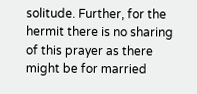solitude. Further, for the hermit there is no sharing of this prayer as there might be for married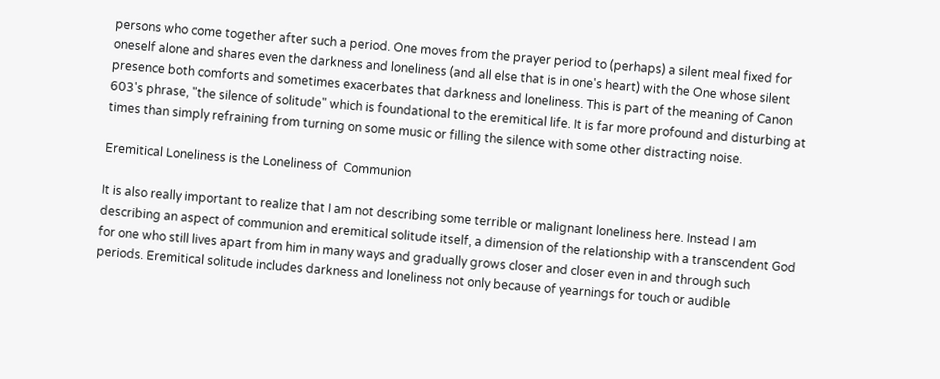persons who come together after such a period. One moves from the prayer period to (perhaps) a silent meal fixed for oneself alone and shares even the darkness and loneliness (and all else that is in one's heart) with the One whose silent presence both comforts and sometimes exacerbates that darkness and loneliness. This is part of the meaning of Canon 603's phrase, "the silence of solitude" which is foundational to the eremitical life. It is far more profound and disturbing at times than simply refraining from turning on some music or filling the silence with some other distracting noise.

Eremitical Loneliness is the Loneliness of  Communion

It is also really important to realize that I am not describing some terrible or malignant loneliness here. Instead I am describing an aspect of communion and eremitical solitude itself, a dimension of the relationship with a transcendent God for one who still lives apart from him in many ways and gradually grows closer and closer even in and through such periods. Eremitical solitude includes darkness and loneliness not only because of yearnings for touch or audible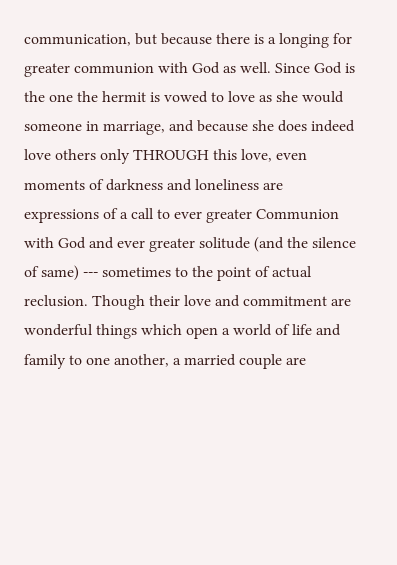communication, but because there is a longing for greater communion with God as well. Since God is the one the hermit is vowed to love as she would someone in marriage, and because she does indeed love others only THROUGH this love, even moments of darkness and loneliness are expressions of a call to ever greater Communion with God and ever greater solitude (and the silence of same) --- sometimes to the point of actual reclusion. Though their love and commitment are wonderful things which open a world of life and family to one another, a married couple are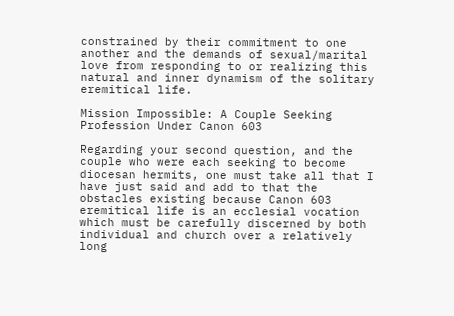constrained by their commitment to one another and the demands of sexual/marital love from responding to or realizing this natural and inner dynamism of the solitary eremitical life.

Mission Impossible: A Couple Seeking Profession Under Canon 603

Regarding your second question, and the couple who were each seeking to become diocesan hermits, one must take all that I have just said and add to that the obstacles existing because Canon 603 eremitical life is an ecclesial vocation which must be carefully discerned by both individual and church over a relatively long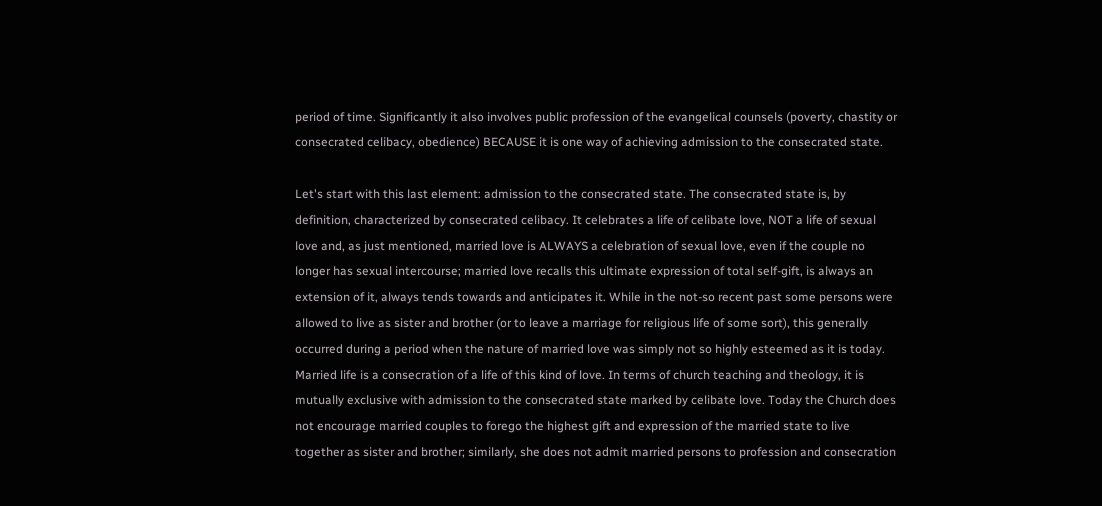period of time. Significantly it also involves public profession of the evangelical counsels (poverty, chastity or consecrated celibacy, obedience) BECAUSE it is one way of achieving admission to the consecrated state.

Let's start with this last element: admission to the consecrated state. The consecrated state is, by definition, characterized by consecrated celibacy. It celebrates a life of celibate love, NOT a life of sexual love and, as just mentioned, married love is ALWAYS a celebration of sexual love, even if the couple no longer has sexual intercourse; married love recalls this ultimate expression of total self-gift, is always an extension of it, always tends towards and anticipates it. While in the not-so recent past some persons were allowed to live as sister and brother (or to leave a marriage for religious life of some sort), this generally occurred during a period when the nature of married love was simply not so highly esteemed as it is today. Married life is a consecration of a life of this kind of love. In terms of church teaching and theology, it is mutually exclusive with admission to the consecrated state marked by celibate love. Today the Church does not encourage married couples to forego the highest gift and expression of the married state to live together as sister and brother; similarly, she does not admit married persons to profession and consecration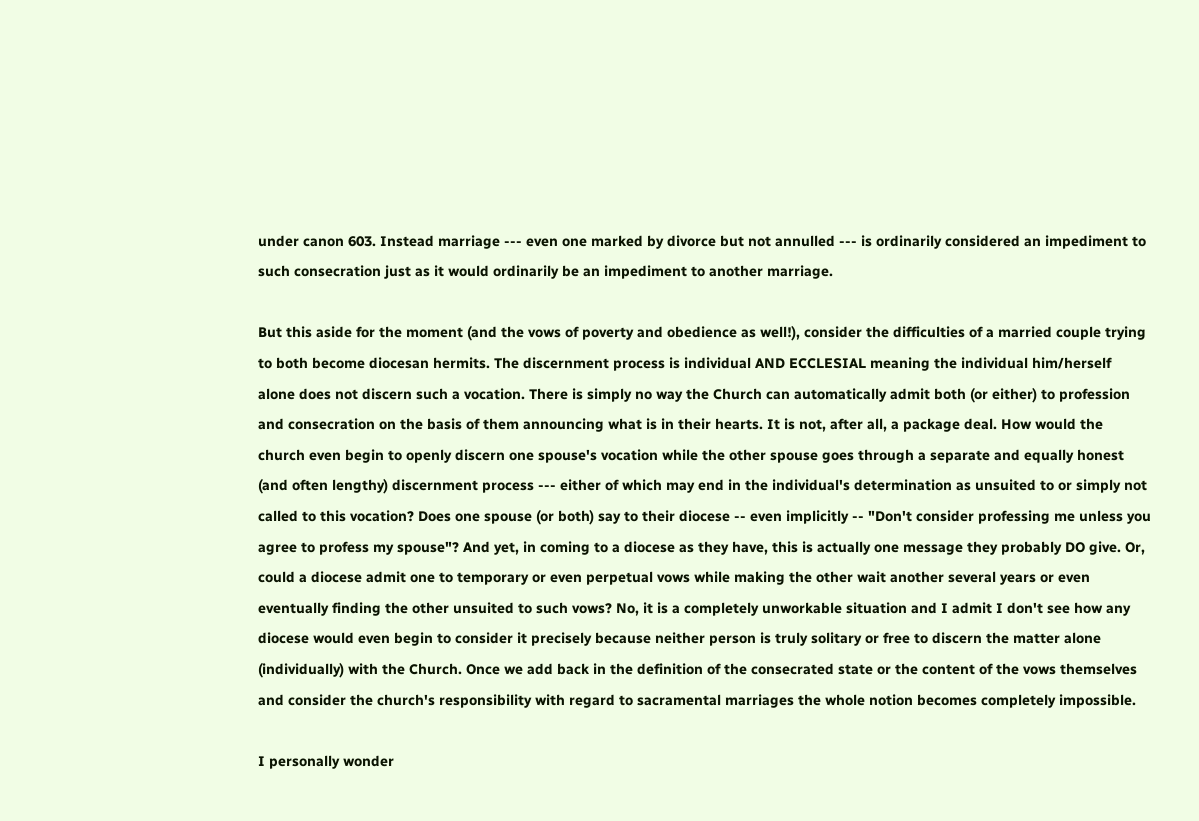under canon 603. Instead marriage --- even one marked by divorce but not annulled --- is ordinarily considered an impediment to such consecration just as it would ordinarily be an impediment to another marriage.

But this aside for the moment (and the vows of poverty and obedience as well!), consider the difficulties of a married couple trying to both become diocesan hermits. The discernment process is individual AND ECCLESIAL meaning the individual him/herself alone does not discern such a vocation. There is simply no way the Church can automatically admit both (or either) to profession and consecration on the basis of them announcing what is in their hearts. It is not, after all, a package deal. How would the church even begin to openly discern one spouse's vocation while the other spouse goes through a separate and equally honest (and often lengthy) discernment process --- either of which may end in the individual's determination as unsuited to or simply not called to this vocation? Does one spouse (or both) say to their diocese -- even implicitly -- "Don't consider professing me unless you agree to profess my spouse"? And yet, in coming to a diocese as they have, this is actually one message they probably DO give. Or, could a diocese admit one to temporary or even perpetual vows while making the other wait another several years or even eventually finding the other unsuited to such vows? No, it is a completely unworkable situation and I admit I don't see how any diocese would even begin to consider it precisely because neither person is truly solitary or free to discern the matter alone (individually) with the Church. Once we add back in the definition of the consecrated state or the content of the vows themselves and consider the church's responsibility with regard to sacramental marriages the whole notion becomes completely impossible.

I personally wonder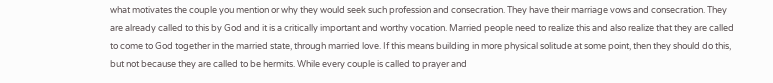what motivates the couple you mention or why they would seek such profession and consecration. They have their marriage vows and consecration. They are already called to this by God and it is a critically important and worthy vocation. Married people need to realize this and also realize that they are called to come to God together in the married state, through married love. If this means building in more physical solitude at some point, then they should do this, but not because they are called to be hermits. While every couple is called to prayer and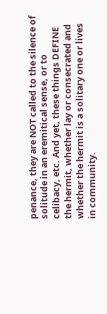penance, they are NOT called to the silence of solitude in an eremitical sense, or to celibacy, etc. And yet, these things DEFINE the hermit, whether lay or consecrated and whether the hermit is a solitary one or lives in community.